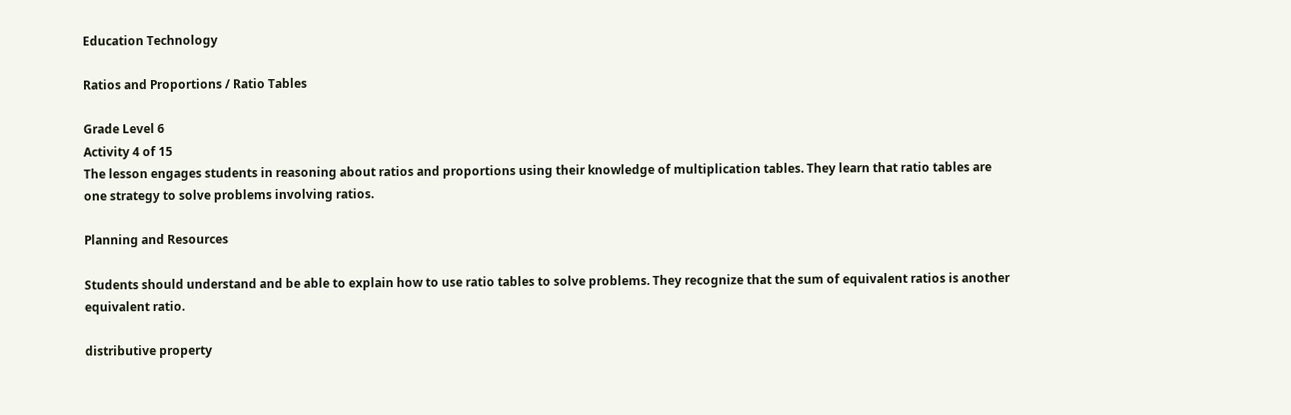Education Technology

Ratios and Proportions / Ratio Tables

Grade Level 6
Activity 4 of 15
The lesson engages students in reasoning about ratios and proportions using their knowledge of multiplication tables. They learn that ratio tables are one strategy to solve problems involving ratios.

Planning and Resources

Students should understand and be able to explain how to use ratio tables to solve problems. They recognize that the sum of equivalent ratios is another equivalent ratio.

distributive property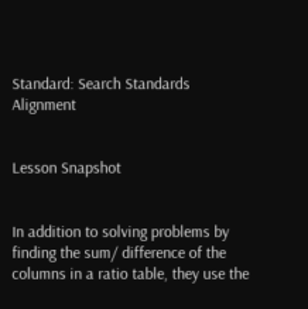Standard: Search Standards Alignment


Lesson Snapshot


In addition to solving problems by finding the sum/ difference of the columns in a ratio table, they use the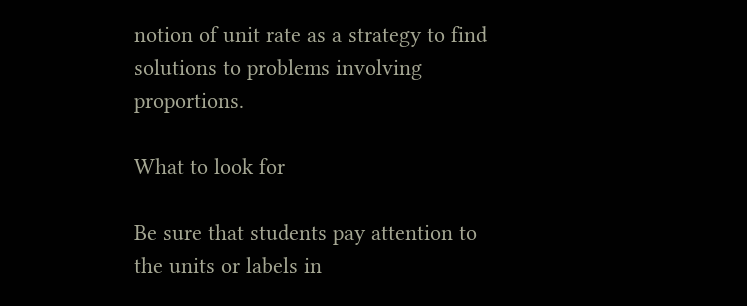notion of unit rate as a strategy to find solutions to problems involving proportions.

What to look for

Be sure that students pay attention to the units or labels in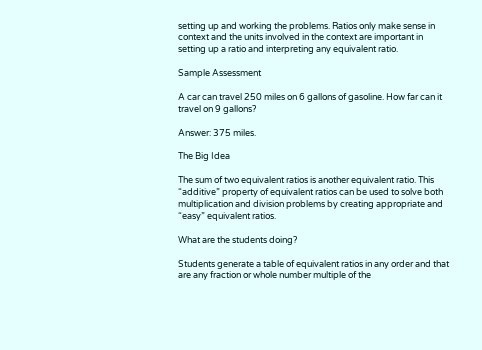setting up and working the problems. Ratios only make sense in context and the units involved in the context are important in setting up a ratio and interpreting any equivalent ratio.

Sample Assessment

A car can travel 250 miles on 6 gallons of gasoline. How far can it travel on 9 gallons?

Answer: 375 miles.

The Big Idea

The sum of two equivalent ratios is another equivalent ratio. This “additive” property of equivalent ratios can be used to solve both multiplication and division problems by creating appropriate and “easy” equivalent ratios.

What are the students doing?

Students generate a table of equivalent ratios in any order and that are any fraction or whole number multiple of the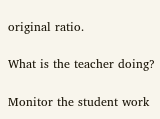original ratio.

What is the teacher doing?

Monitor the student work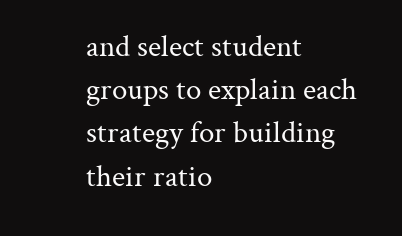and select student groups to explain each strategy for building their ratio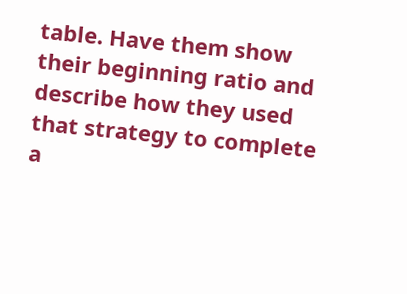table. Have them show their beginning ratio and describe how they used that strategy to complete a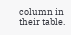column in their table.